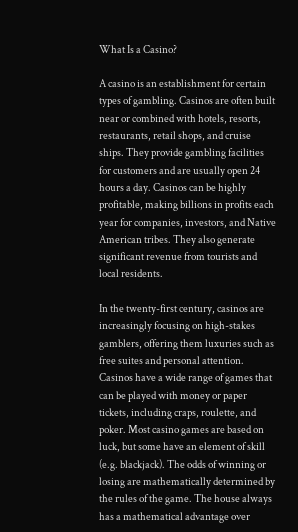What Is a Casino?

A casino is an establishment for certain types of gambling. Casinos are often built near or combined with hotels, resorts, restaurants, retail shops, and cruise ships. They provide gambling facilities for customers and are usually open 24 hours a day. Casinos can be highly profitable, making billions in profits each year for companies, investors, and Native American tribes. They also generate significant revenue from tourists and local residents.

In the twenty-first century, casinos are increasingly focusing on high-stakes gamblers, offering them luxuries such as free suites and personal attention. Casinos have a wide range of games that can be played with money or paper tickets, including craps, roulette, and poker. Most casino games are based on luck, but some have an element of skill (e.g. blackjack). The odds of winning or losing are mathematically determined by the rules of the game. The house always has a mathematical advantage over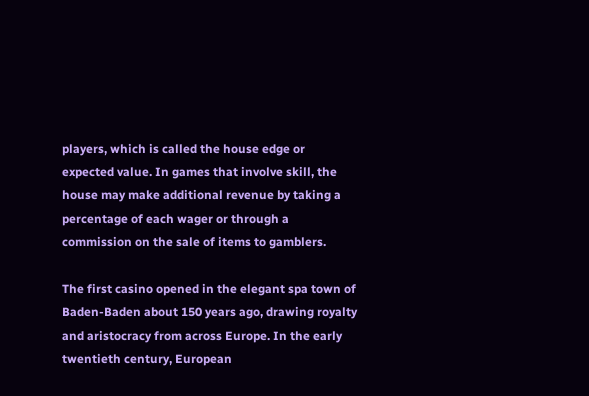players, which is called the house edge or expected value. In games that involve skill, the house may make additional revenue by taking a percentage of each wager or through a commission on the sale of items to gamblers.

The first casino opened in the elegant spa town of Baden-Baden about 150 years ago, drawing royalty and aristocracy from across Europe. In the early twentieth century, European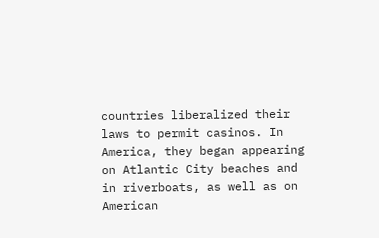countries liberalized their laws to permit casinos. In America, they began appearing on Atlantic City beaches and in riverboats, as well as on American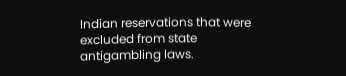Indian reservations that were excluded from state antigambling laws.